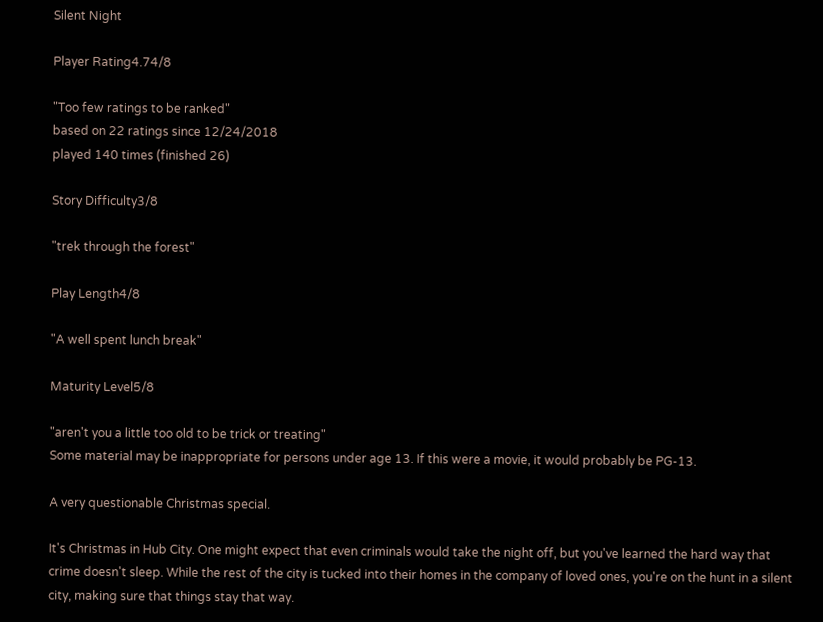Silent Night

Player Rating4.74/8

"Too few ratings to be ranked"
based on 22 ratings since 12/24/2018
played 140 times (finished 26)

Story Difficulty3/8

"trek through the forest"

Play Length4/8

"A well spent lunch break"

Maturity Level5/8

"aren't you a little too old to be trick or treating"
Some material may be inappropriate for persons under age 13. If this were a movie, it would probably be PG-13.

A very questionable Christmas special.

It's Christmas in Hub City. One might expect that even criminals would take the night off, but you've learned the hard way that crime doesn't sleep. While the rest of the city is tucked into their homes in the company of loved ones, you're on the hunt in a silent city, making sure that things stay that way.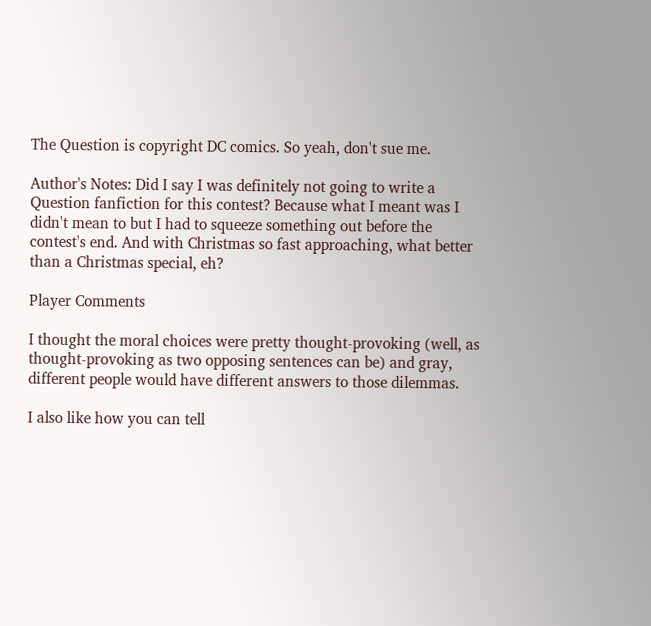The Question is copyright DC comics. So yeah, don't sue me.

Author's Notes: Did I say I was definitely not going to write a Question fanfiction for this contest? Because what I meant was I didn't mean to but I had to squeeze something out before the contest's end. And with Christmas so fast approaching, what better than a Christmas special, eh?

Player Comments

I thought the moral choices were pretty thought-provoking (well, as thought-provoking as two opposing sentences can be) and gray, different people would have different answers to those dilemmas.

I also like how you can tell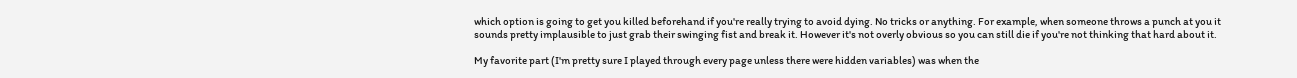which option is going to get you killed beforehand if you're really trying to avoid dying. No tricks or anything. For example, when someone throws a punch at you it sounds pretty implausible to just grab their swinging fist and break it. However it's not overly obvious so you can still die if you're not thinking that hard about it.

My favorite part (I'm pretty sure I played through every page unless there were hidden variables) was when the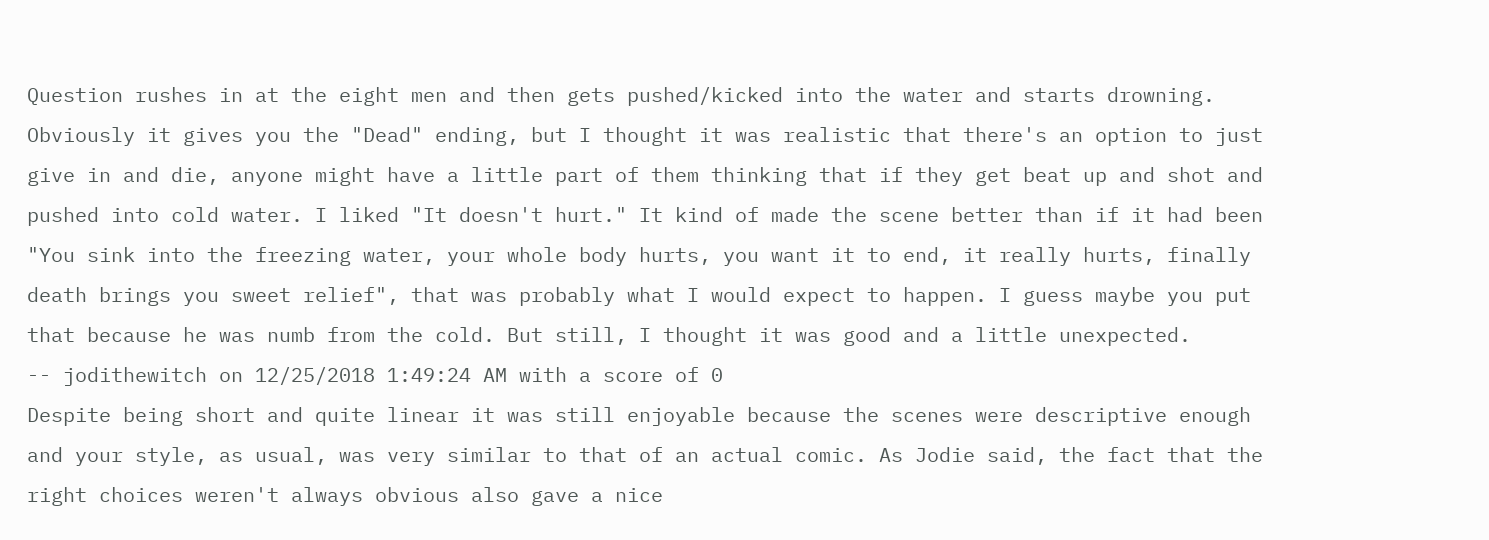Question rushes in at the eight men and then gets pushed/kicked into the water and starts drowning. Obviously it gives you the "Dead" ending, but I thought it was realistic that there's an option to just give in and die, anyone might have a little part of them thinking that if they get beat up and shot and pushed into cold water. I liked "It doesn't hurt." It kind of made the scene better than if it had been "You sink into the freezing water, your whole body hurts, you want it to end, it really hurts, finally death brings you sweet relief", that was probably what I would expect to happen. I guess maybe you put that because he was numb from the cold. But still, I thought it was good and a little unexpected.
-- jodithewitch on 12/25/2018 1:49:24 AM with a score of 0
Despite being short and quite linear it was still enjoyable because the scenes were descriptive enough and your style, as usual, was very similar to that of an actual comic. As Jodie said, the fact that the right choices weren't always obvious also gave a nice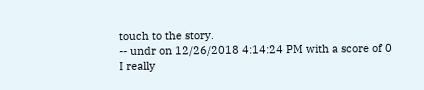touch to the story.
-- undr on 12/26/2018 4:14:24 PM with a score of 0
I really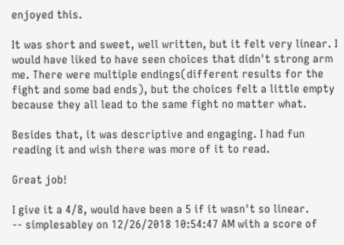enjoyed this.

It was short and sweet, well written, but it felt very linear. I would have liked to have seen choices that didn't strong arm me. There were multiple endings(different results for the fight and some bad ends), but the choices felt a little empty because they all lead to the same fight no matter what.

Besides that, it was descriptive and engaging. I had fun reading it and wish there was more of it to read.

Great job!

I give it a 4/8, would have been a 5 if it wasn't so linear.
-- simplesabley on 12/26/2018 10:54:47 AM with a score of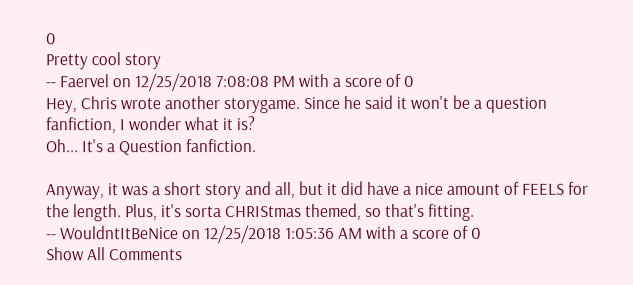0
Pretty cool story
-- Faervel on 12/25/2018 7:08:08 PM with a score of 0
Hey, Chris wrote another storygame. Since he said it won't be a question fanfiction, I wonder what it is?
Oh... It's a Question fanfiction.

Anyway, it was a short story and all, but it did have a nice amount of FEELS for the length. Plus, it's sorta CHRIStmas themed, so that's fitting.
-- WouldntItBeNice on 12/25/2018 1:05:36 AM with a score of 0
Show All Comments